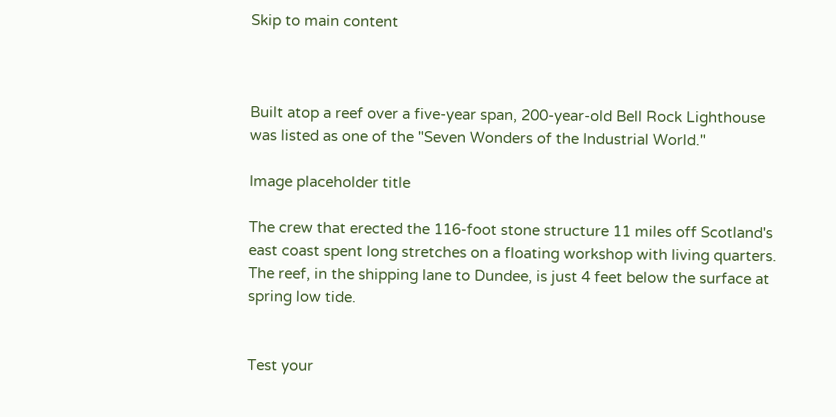Skip to main content



Built atop a reef over a five-year span, 200-year-old Bell Rock Lighthouse was listed as one of the "Seven Wonders of the Industrial World."

Image placeholder title

The crew that erected the 116-foot stone structure 11 miles off Scotland's east coast spent long stretches on a floating workshop with living quarters. The reef, in the shipping lane to Dundee, is just 4 feet below the surface at spring low tide.


Test your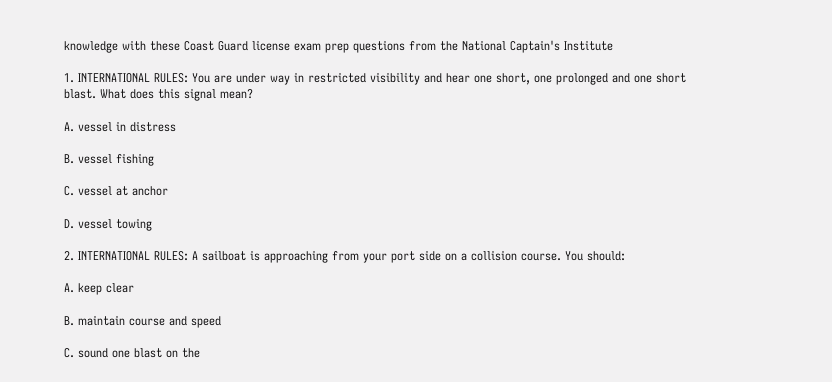knowledge with these Coast Guard license exam prep questions from the National Captain's Institute

1. INTERNATIONAL RULES: You are under way in restricted visibility and hear one short, one prolonged and one short blast. What does this signal mean?

A. vessel in distress

B. vessel fishing

C. vessel at anchor

D. vessel towing

2. INTERNATIONAL RULES: A sailboat is approaching from your port side on a collision course. You should:

A. keep clear

B. maintain course and speed

C. sound one blast on the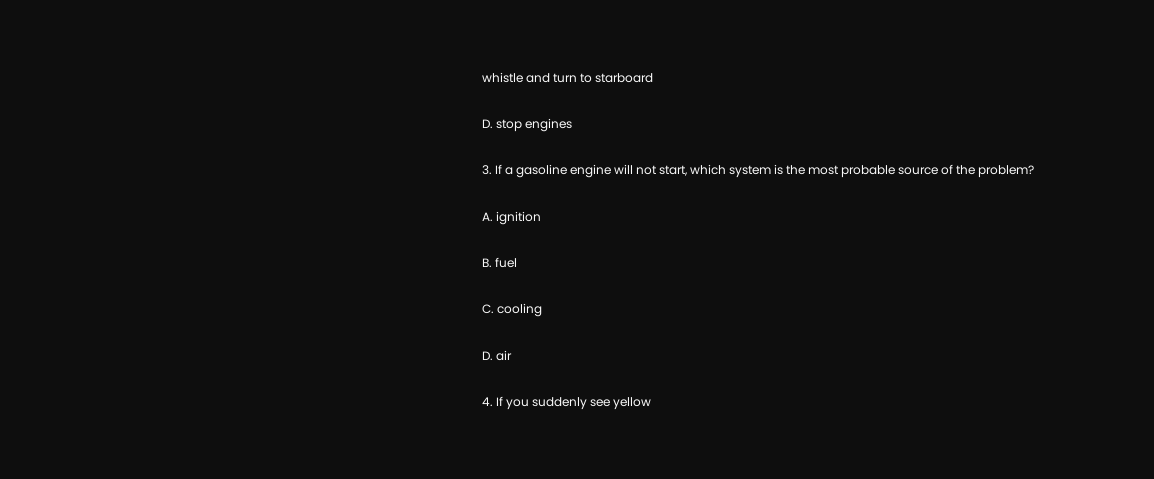whistle and turn to starboard

D. stop engines

3. If a gasoline engine will not start, which system is the most probable source of the problem?

A. ignition

B. fuel

C. cooling

D. air

4. If you suddenly see yellow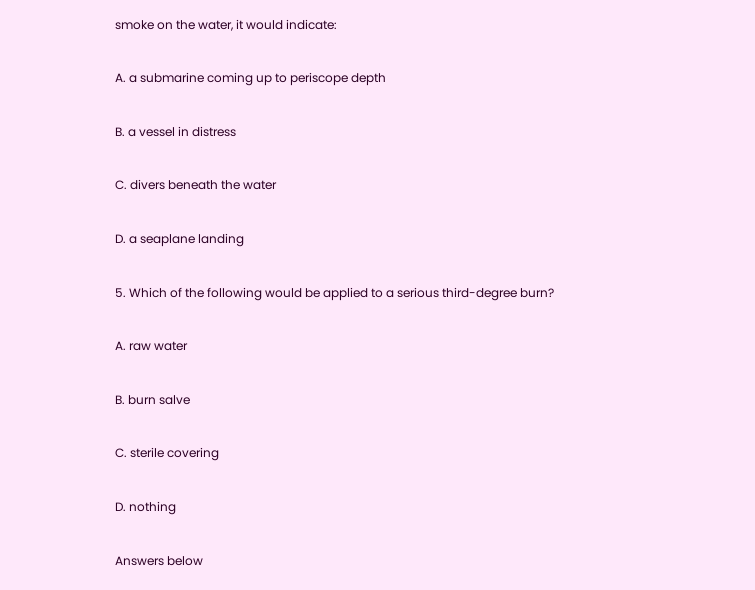smoke on the water, it would indicate:

A. a submarine coming up to periscope depth

B. a vessel in distress

C. divers beneath the water

D. a seaplane landing

5. Which of the following would be applied to a serious third-degree burn?

A. raw water

B. burn salve

C. sterile covering

D. nothing

Answers below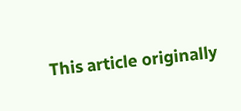This article originally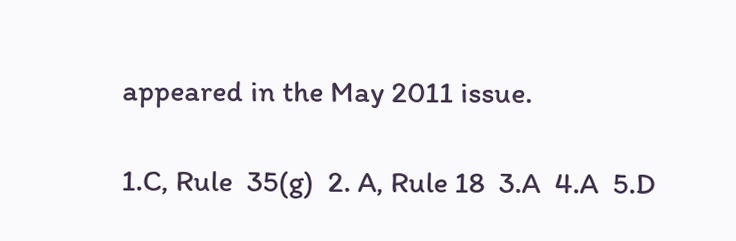appeared in the May 2011 issue.

1.C, Rule  35(g)  2. A, Rule 18  3.A  4.A  5.D